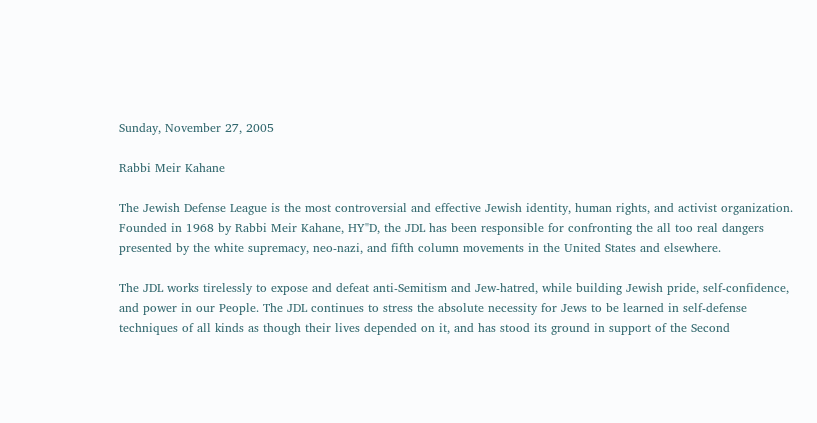Sunday, November 27, 2005

Rabbi Meir Kahane

The Jewish Defense League is the most controversial and effective Jewish identity, human rights, and activist organization. Founded in 1968 by Rabbi Meir Kahane, HY"D, the JDL has been responsible for confronting the all too real dangers presented by the white supremacy, neo-nazi, and fifth column movements in the United States and elsewhere.

The JDL works tirelessly to expose and defeat anti-Semitism and Jew-hatred, while building Jewish pride, self-confidence, and power in our People. The JDL continues to stress the absolute necessity for Jews to be learned in self-defense techniques of all kinds as though their lives depended on it, and has stood its ground in support of the Second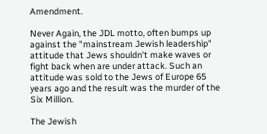Amendment.

Never Again, the JDL motto, often bumps up against the "mainstream Jewish leadership" attitude that Jews shouldn't make waves or fight back when are under attack. Such an attitude was sold to the Jews of Europe 65 years ago and the result was the murder of the Six Million.

The Jewish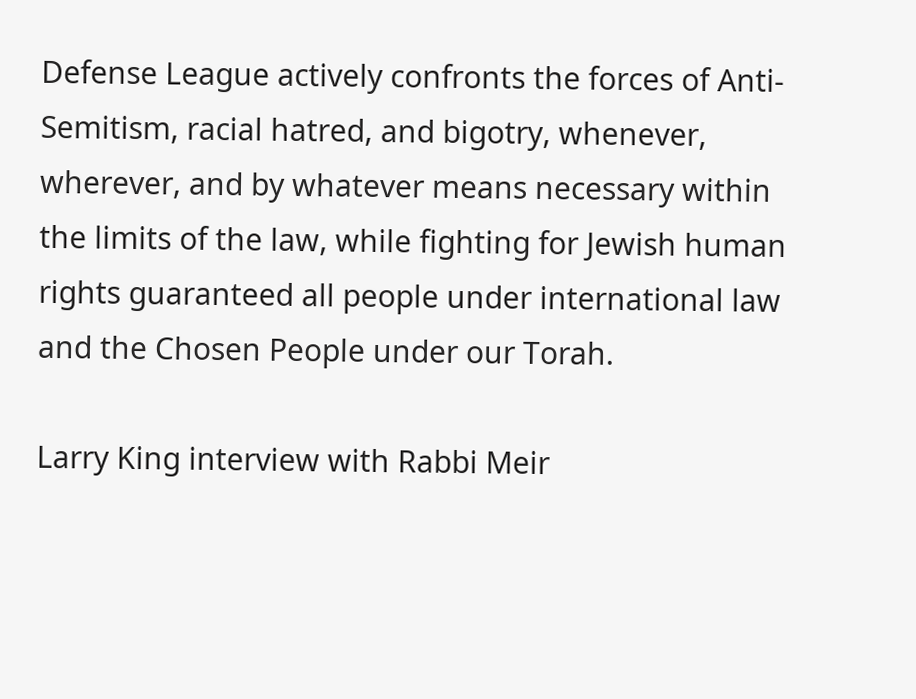Defense League actively confronts the forces of Anti-Semitism, racial hatred, and bigotry, whenever, wherever, and by whatever means necessary within the limits of the law, while fighting for Jewish human rights guaranteed all people under international law and the Chosen People under our Torah.

Larry King interview with Rabbi Meir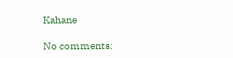Kahane

No comments: